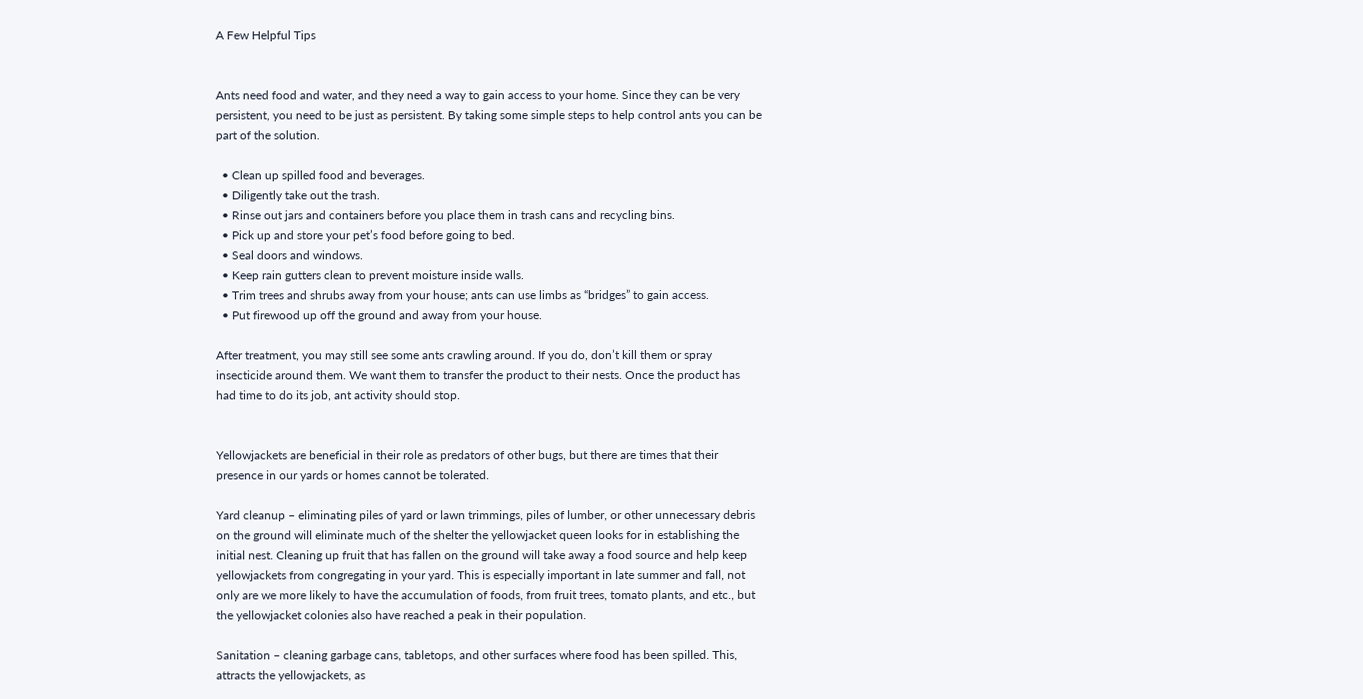A Few Helpful Tips


Ants need food and water, and they need a way to gain access to your home. Since they can be very persistent, you need to be just as persistent. By taking some simple steps to help control ants you can be part of the solution.

  • Clean up spilled food and beverages.
  • Diligently take out the trash.
  • Rinse out jars and containers before you place them in trash cans and recycling bins.
  • Pick up and store your pet’s food before going to bed.
  • Seal doors and windows.
  • Keep rain gutters clean to prevent moisture inside walls.
  • Trim trees and shrubs away from your house; ants can use limbs as “bridges” to gain access.
  • Put firewood up off the ground and away from your house.

After treatment, you may still see some ants crawling around. If you do, don’t kill them or spray insecticide around them. We want them to transfer the product to their nests. Once the product has had time to do its job, ant activity should stop.


Yellowjackets are beneficial in their role as predators of other bugs, but there are times that their presence in our yards or homes cannot be tolerated.

Yard cleanup – eliminating piles of yard or lawn trimmings, piles of lumber, or other unnecessary debris on the ground will eliminate much of the shelter the yellowjacket queen looks for in establishing the initial nest. Cleaning up fruit that has fallen on the ground will take away a food source and help keep yellowjackets from congregating in your yard. This is especially important in late summer and fall, not only are we more likely to have the accumulation of foods, from fruit trees, tomato plants, and etc., but the yellowjacket colonies also have reached a peak in their population.

Sanitation – cleaning garbage cans, tabletops, and other surfaces where food has been spilled. This, attracts the yellowjackets, as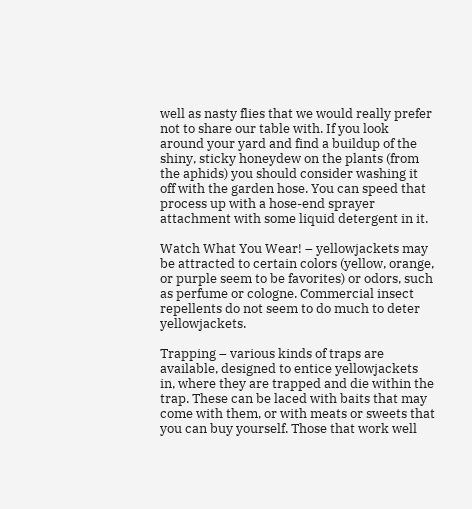well as nasty flies that we would really prefer not to share our table with. If you look around your yard and find a buildup of the shiny, sticky honeydew on the plants (from the aphids) you should consider washing it off with the garden hose. You can speed that process up with a hose-end sprayer attachment with some liquid detergent in it.

Watch What You Wear! – yellowjackets may be attracted to certain colors (yellow, orange, or purple seem to be favorites) or odors, such as perfume or cologne. Commercial insect repellents do not seem to do much to deter yellowjackets.

Trapping – various kinds of traps are available, designed to entice yellowjackets in, where they are trapped and die within the trap. These can be laced with baits that may come with them, or with meats or sweets that you can buy yourself. Those that work well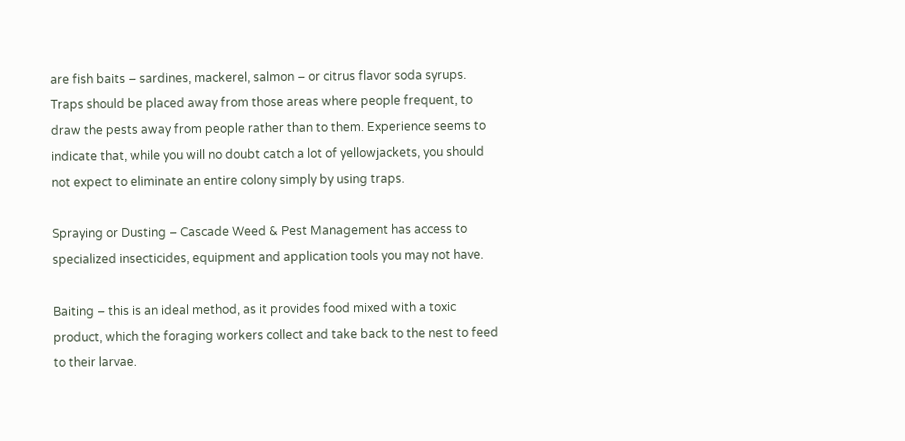are fish baits – sardines, mackerel, salmon – or citrus flavor soda syrups. Traps should be placed away from those areas where people frequent, to draw the pests away from people rather than to them. Experience seems to indicate that, while you will no doubt catch a lot of yellowjackets, you should not expect to eliminate an entire colony simply by using traps.

Spraying or Dusting – Cascade Weed & Pest Management has access to specialized insecticides, equipment and application tools you may not have.

Baiting – this is an ideal method, as it provides food mixed with a toxic product, which the foraging workers collect and take back to the nest to feed to their larvae.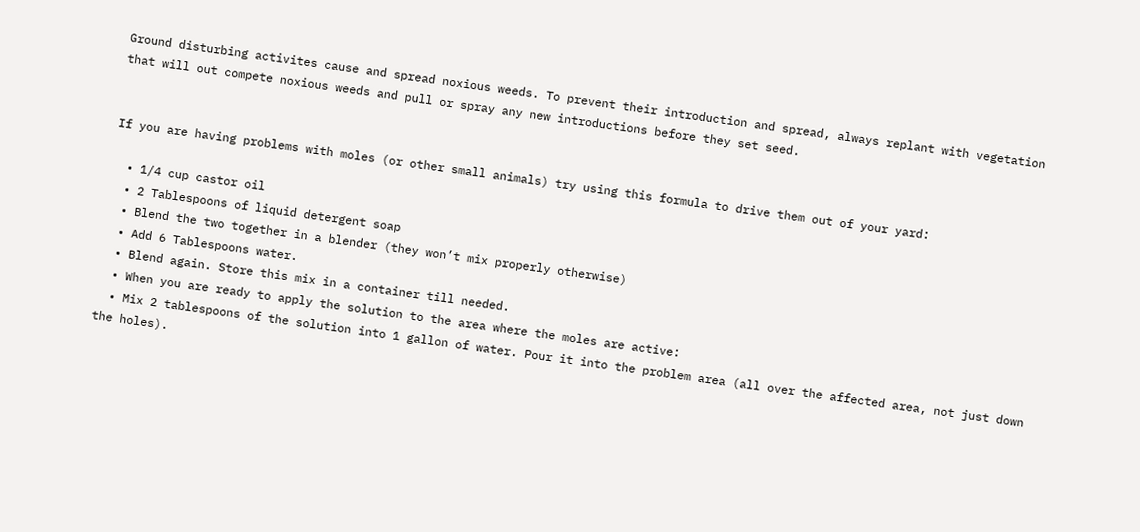Ground disturbing activites cause and spread noxious weeds. To prevent their introduction and spread, always replant with vegetation that will out compete noxious weeds and pull or spray any new introductions before they set seed.


If you are having problems with moles (or other small animals) try using this formula to drive them out of your yard:

  • 1/4 cup castor oil
  • 2 Tablespoons of liquid detergent soap
  • Blend the two together in a blender (they won’t mix properly otherwise)
  • Add 6 Tablespoons water.
  • Blend again. Store this mix in a container till needed.
  • When you are ready to apply the solution to the area where the moles are active:
  • Mix 2 tablespoons of the solution into 1 gallon of water. Pour it into the problem area (all over the affected area, not just down the holes).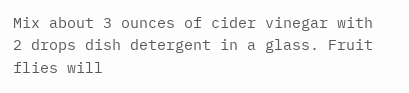Mix about 3 ounces of cider vinegar with 2 drops dish detergent in a glass. Fruit flies will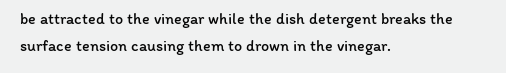be attracted to the vinegar while the dish detergent breaks the surface tension causing them to drown in the vinegar.